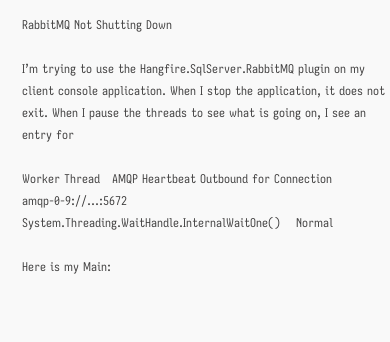RabbitMQ Not Shutting Down

I’m trying to use the Hangfire.SqlServer.RabbitMQ plugin on my client console application. When I stop the application, it does not exit. When I pause the threads to see what is going on, I see an entry for

Worker Thread   AMQP Heartbeat Outbound for Connection amqp-0-9://...:5672 System.Threading.WaitHandle.InternalWaitOne()    Normal

Here is my Main: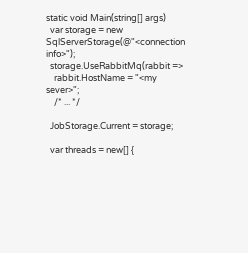static void Main(string[] args)
  var storage = new SqlServerStorage(@"<connection info>");
  storage.UseRabbitMq(rabbit =>
    rabbit.HostName = "<my sever>";
    /* ... */

  JobStorage.Current = storage;

  var threads = new[] {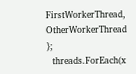FirstWorkerThread, OtherWorkerThread };
  threads.ForEach(x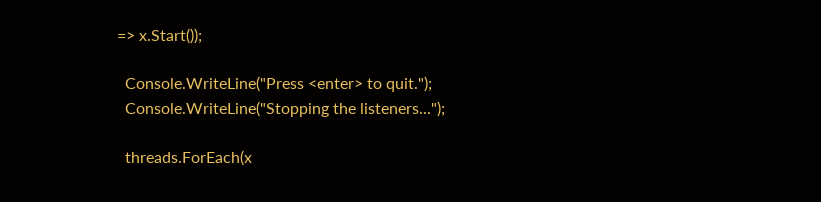=> x.Start());

  Console.WriteLine("Press <enter> to quit.");
  Console.WriteLine("Stopping the listeners...");

  threads.ForEach(x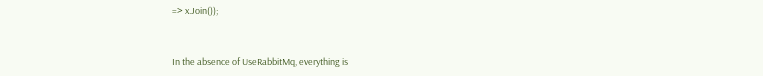=> x.Join());


In the absence of UseRabbitMq, everything is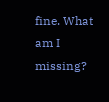fine. What am I missing?